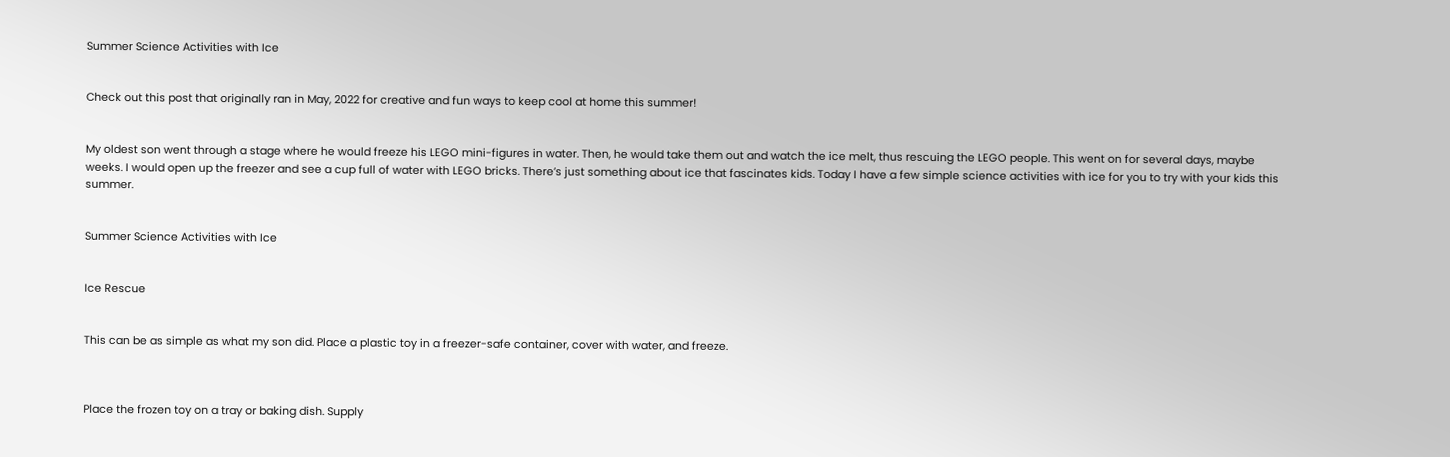Summer Science Activities with Ice


Check out this post that originally ran in May, 2022 for creative and fun ways to keep cool at home this summer!


My oldest son went through a stage where he would freeze his LEGO mini-figures in water. Then, he would take them out and watch the ice melt, thus rescuing the LEGO people. This went on for several days, maybe weeks. I would open up the freezer and see a cup full of water with LEGO bricks. There’s just something about ice that fascinates kids. Today I have a few simple science activities with ice for you to try with your kids this summer.


Summer Science Activities with Ice


Ice Rescue


This can be as simple as what my son did. Place a plastic toy in a freezer-safe container, cover with water, and freeze.



Place the frozen toy on a tray or baking dish. Supply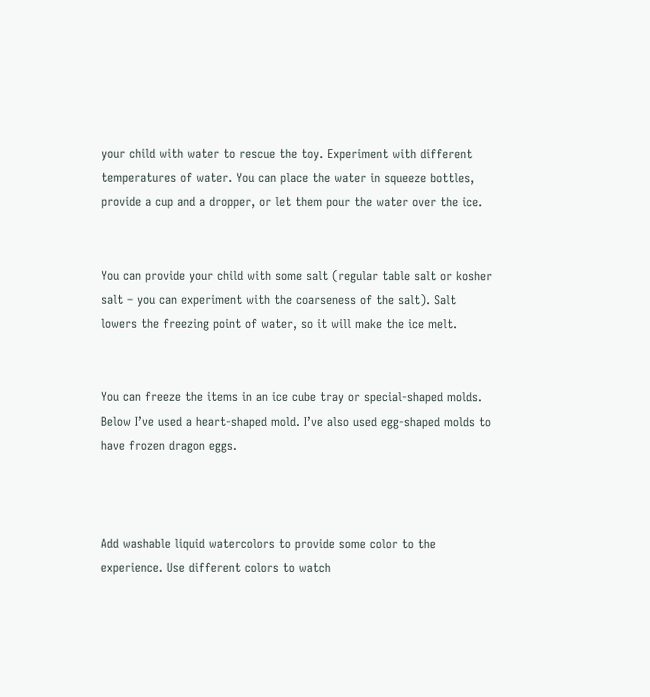your child with water to rescue the toy. Experiment with different temperatures of water. You can place the water in squeeze bottles, provide a cup and a dropper, or let them pour the water over the ice.


You can provide your child with some salt (regular table salt or kosher salt – you can experiment with the coarseness of the salt). Salt lowers the freezing point of water, so it will make the ice melt.


You can freeze the items in an ice cube tray or special-shaped molds. Below I’ve used a heart-shaped mold. I’ve also used egg-shaped molds to have frozen dragon eggs.



Add washable liquid watercolors to provide some color to the experience. Use different colors to watch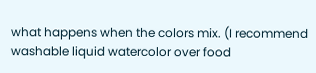what happens when the colors mix. (I recommend washable liquid watercolor over food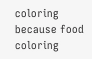coloring because food coloring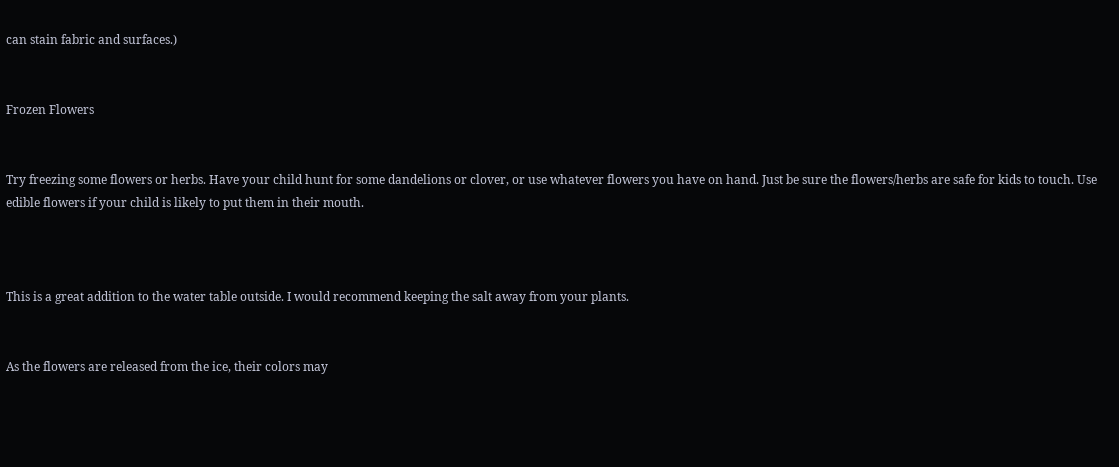can stain fabric and surfaces.)


Frozen Flowers


Try freezing some flowers or herbs. Have your child hunt for some dandelions or clover, or use whatever flowers you have on hand. Just be sure the flowers/herbs are safe for kids to touch. Use edible flowers if your child is likely to put them in their mouth.



This is a great addition to the water table outside. I would recommend keeping the salt away from your plants.


As the flowers are released from the ice, their colors may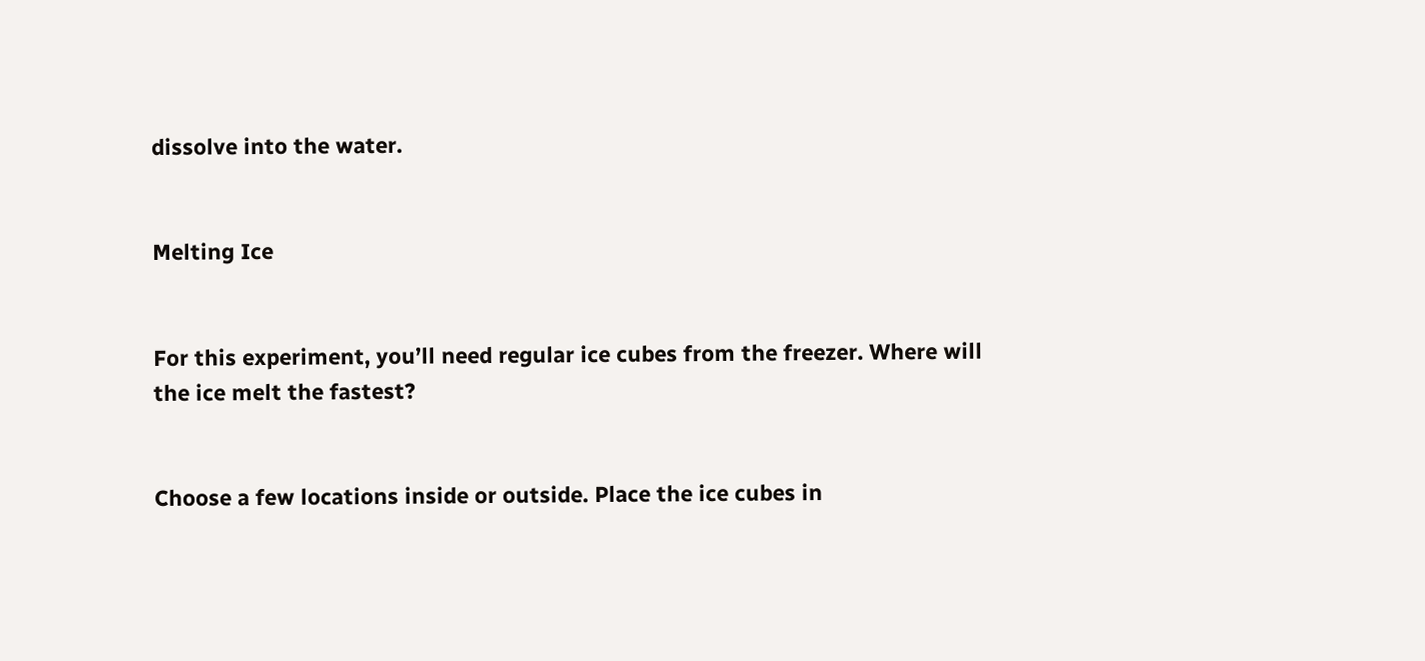dissolve into the water.


Melting Ice


For this experiment, you’ll need regular ice cubes from the freezer. Where will the ice melt the fastest?


Choose a few locations inside or outside. Place the ice cubes in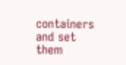containers and set them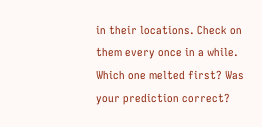in their locations. Check on them every once in a while. Which one melted first? Was your prediction correct?